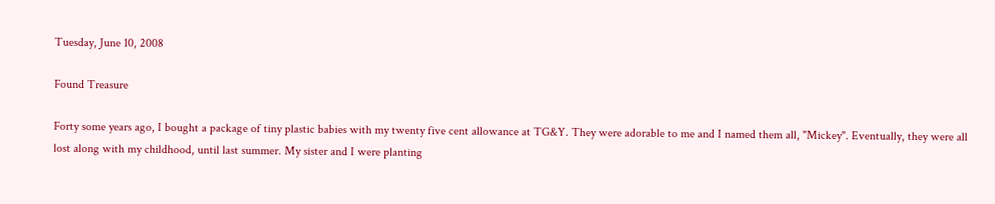Tuesday, June 10, 2008

Found Treasure

Forty some years ago, I bought a package of tiny plastic babies with my twenty five cent allowance at TG&Y. They were adorable to me and I named them all, "Mickey". Eventually, they were all lost along with my childhood, until last summer. My sister and I were planting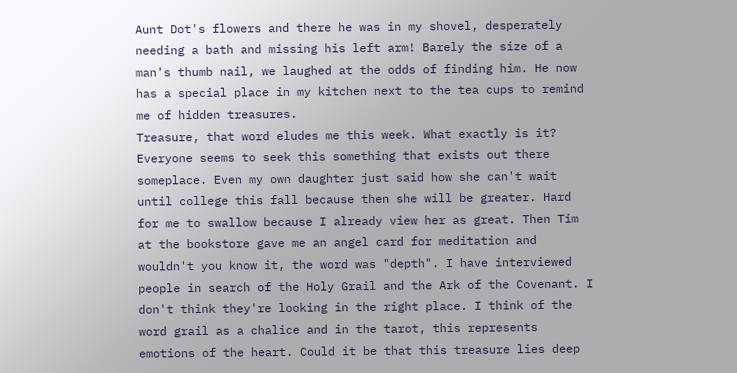Aunt Dot's flowers and there he was in my shovel, desperately needing a bath and missing his left arm! Barely the size of a man's thumb nail, we laughed at the odds of finding him. He now has a special place in my kitchen next to the tea cups to remind me of hidden treasures.
Treasure, that word eludes me this week. What exactly is it? Everyone seems to seek this something that exists out there someplace. Even my own daughter just said how she can't wait until college this fall because then she will be greater. Hard for me to swallow because I already view her as great. Then Tim at the bookstore gave me an angel card for meditation and wouldn't you know it, the word was "depth". I have interviewed people in search of the Holy Grail and the Ark of the Covenant. I don't think they're looking in the right place. I think of the word grail as a chalice and in the tarot, this represents emotions of the heart. Could it be that this treasure lies deep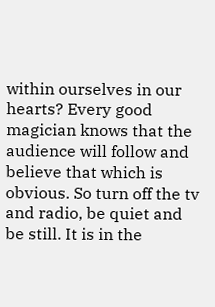within ourselves in our hearts? Every good magician knows that the audience will follow and believe that which is obvious. So turn off the tv and radio, be quiet and be still. It is in the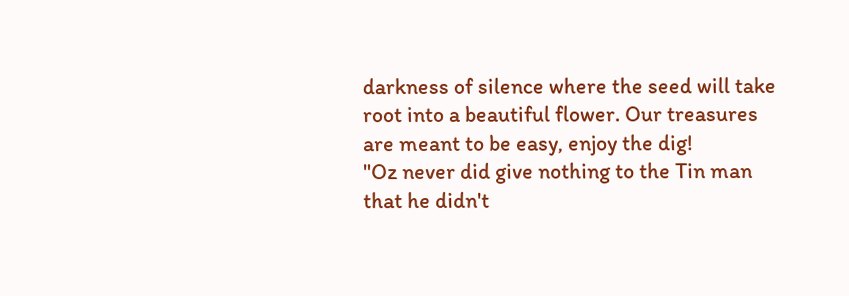darkness of silence where the seed will take root into a beautiful flower. Our treasures are meant to be easy, enjoy the dig!
"Oz never did give nothing to the Tin man that he didn't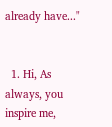already have..."


  1. Hi, As always, you inspire me,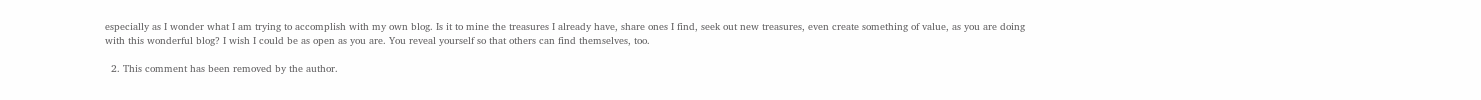especially as I wonder what I am trying to accomplish with my own blog. Is it to mine the treasures I already have, share ones I find, seek out new treasures, even create something of value, as you are doing with this wonderful blog? I wish I could be as open as you are. You reveal yourself so that others can find themselves, too.

  2. This comment has been removed by the author.